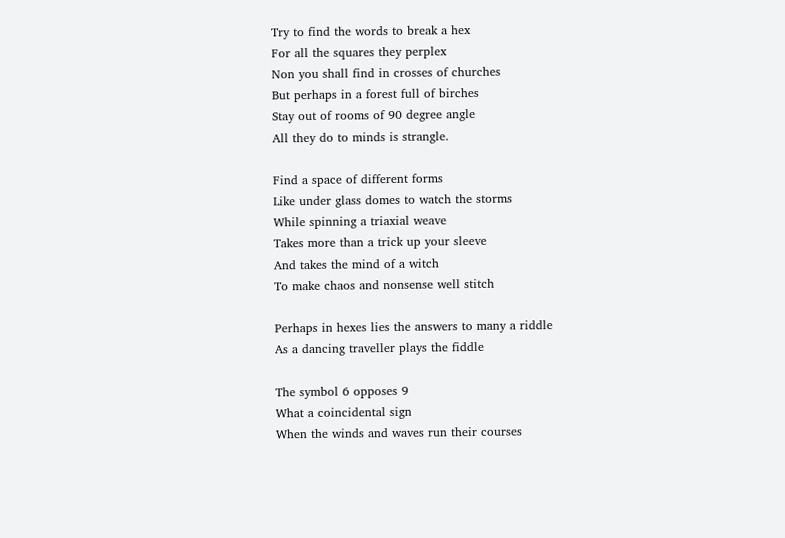Try to find the words to break a hex
For all the squares they perplex
Non you shall find in crosses of churches
But perhaps in a forest full of birches
Stay out of rooms of 90 degree angle
All they do to minds is strangle.

Find a space of different forms
Like under glass domes to watch the storms
While spinning a triaxial weave
Takes more than a trick up your sleeve
And takes the mind of a witch
To make chaos and nonsense well stitch

Perhaps in hexes lies the answers to many a riddle
As a dancing traveller plays the fiddle

The symbol 6 opposes 9
What a coincidental sign
When the winds and waves run their courses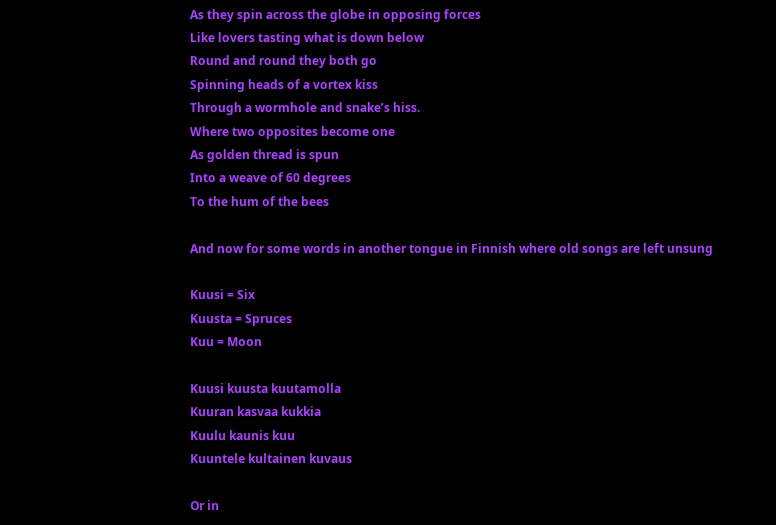As they spin across the globe in opposing forces
Like lovers tasting what is down below
Round and round they both go
Spinning heads of a vortex kiss
Through a wormhole and snake’s hiss.
Where two opposites become one
As golden thread is spun
Into a weave of 60 degrees
To the hum of the bees

And now for some words in another tongue in Finnish where old songs are left unsung

Kuusi = Six
Kuusta = Spruces
Kuu = Moon

Kuusi kuusta kuutamolla
Kuuran kasvaa kukkia
Kuulu kaunis kuu
Kuuntele kultainen kuvaus

Or in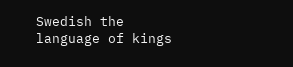Swedish the language of kings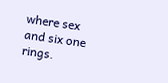where sex and six one rings.